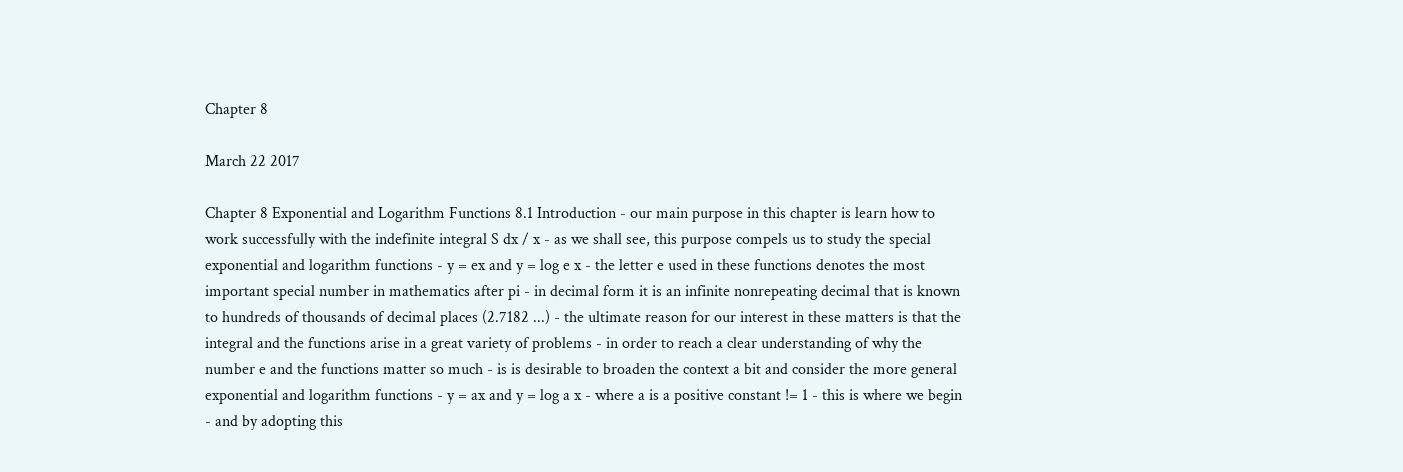Chapter 8

March 22 2017

Chapter 8 Exponential and Logarithm Functions 8.1 Introduction - our main purpose in this chapter is learn how to work successfully with the indefinite integral S dx / x - as we shall see, this purpose compels us to study the special exponential and logarithm functions - y = ex and y = log e x - the letter e used in these functions denotes the most important special number in mathematics after pi - in decimal form it is an infinite nonrepeating decimal that is known to hundreds of thousands of decimal places (2.7182 ...) - the ultimate reason for our interest in these matters is that the integral and the functions arise in a great variety of problems - in order to reach a clear understanding of why the number e and the functions matter so much - is is desirable to broaden the context a bit and consider the more general exponential and logarithm functions - y = ax and y = log a x - where a is a positive constant != 1 - this is where we begin - and by adopting this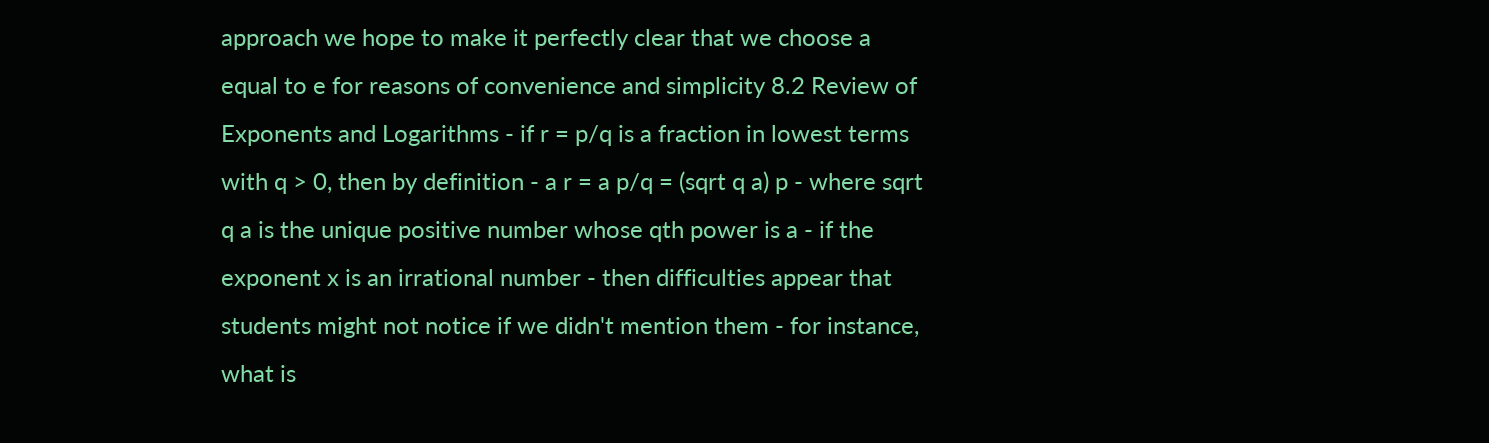approach we hope to make it perfectly clear that we choose a equal to e for reasons of convenience and simplicity 8.2 Review of Exponents and Logarithms - if r = p/q is a fraction in lowest terms with q > 0, then by definition - a r = a p/q = (sqrt q a) p - where sqrt q a is the unique positive number whose qth power is a - if the exponent x is an irrational number - then difficulties appear that students might not notice if we didn't mention them - for instance, what is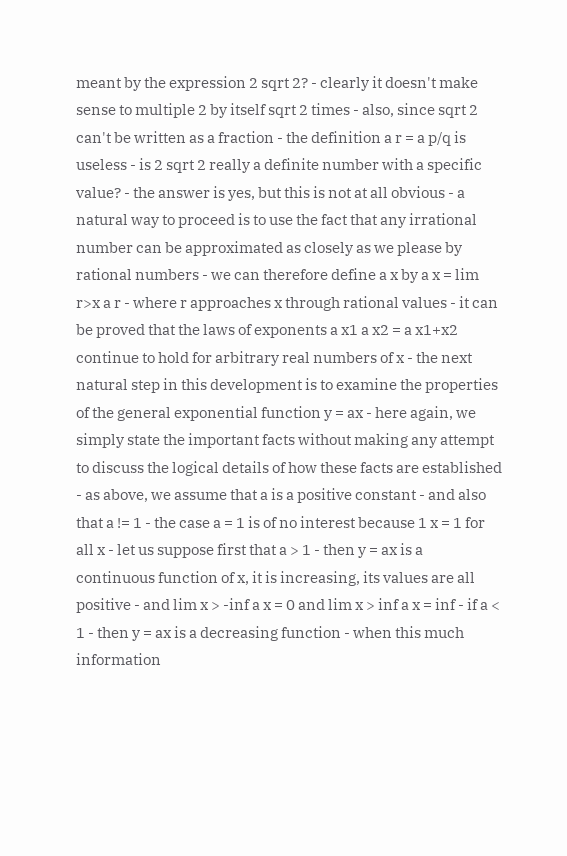meant by the expression 2 sqrt 2? - clearly it doesn't make sense to multiple 2 by itself sqrt 2 times - also, since sqrt 2 can't be written as a fraction - the definition a r = a p/q is useless - is 2 sqrt 2 really a definite number with a specific value? - the answer is yes, but this is not at all obvious - a natural way to proceed is to use the fact that any irrational number can be approximated as closely as we please by rational numbers - we can therefore define a x by a x = lim r>x a r - where r approaches x through rational values - it can be proved that the laws of exponents a x1 a x2 = a x1+x2 continue to hold for arbitrary real numbers of x - the next natural step in this development is to examine the properties of the general exponential function y = ax - here again, we simply state the important facts without making any attempt to discuss the logical details of how these facts are established - as above, we assume that a is a positive constant - and also that a != 1 - the case a = 1 is of no interest because 1 x = 1 for all x - let us suppose first that a > 1 - then y = ax is a continuous function of x, it is increasing, its values are all positive - and lim x > -inf a x = 0 and lim x > inf a x = inf - if a < 1 - then y = ax is a decreasing function - when this much information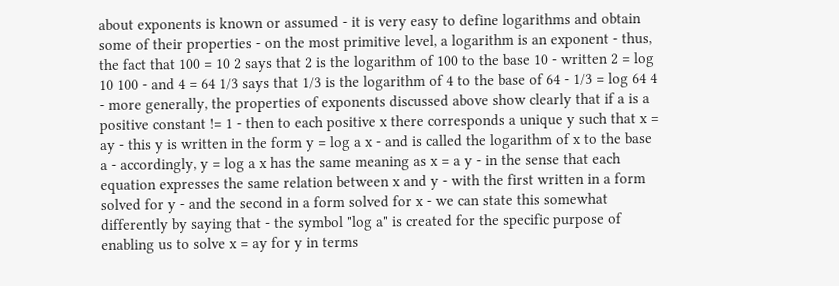about exponents is known or assumed - it is very easy to define logarithms and obtain some of their properties - on the most primitive level, a logarithm is an exponent - thus, the fact that 100 = 10 2 says that 2 is the logarithm of 100 to the base 10 - written 2 = log 10 100 - and 4 = 64 1/3 says that 1/3 is the logarithm of 4 to the base of 64 - 1/3 = log 64 4 - more generally, the properties of exponents discussed above show clearly that if a is a positive constant != 1 - then to each positive x there corresponds a unique y such that x = ay - this y is written in the form y = log a x - and is called the logarithm of x to the base a - accordingly, y = log a x has the same meaning as x = a y - in the sense that each equation expresses the same relation between x and y - with the first written in a form solved for y - and the second in a form solved for x - we can state this somewhat differently by saying that - the symbol "log a" is created for the specific purpose of enabling us to solve x = ay for y in terms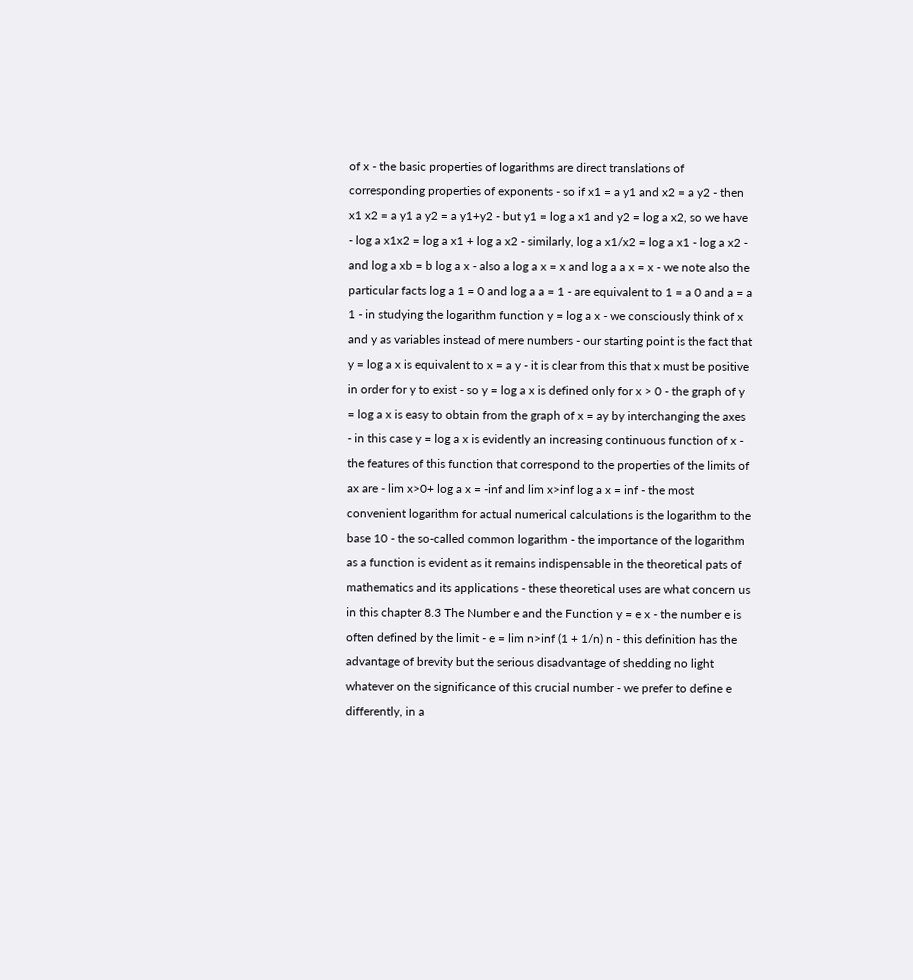of x - the basic properties of logarithms are direct translations of corresponding properties of exponents - so if x1 = a y1 and x2 = a y2 - then x1 x2 = a y1 a y2 = a y1+y2 - but y1 = log a x1 and y2 = log a x2, so we have - log a x1x2 = log a x1 + log a x2 - similarly, log a x1/x2 = log a x1 - log a x2 - and log a xb = b log a x - also a log a x = x and log a a x = x - we note also the particular facts log a 1 = 0 and log a a = 1 - are equivalent to 1 = a 0 and a = a 1 - in studying the logarithm function y = log a x - we consciously think of x and y as variables instead of mere numbers - our starting point is the fact that y = log a x is equivalent to x = a y - it is clear from this that x must be positive in order for y to exist - so y = log a x is defined only for x > 0 - the graph of y = log a x is easy to obtain from the graph of x = ay by interchanging the axes - in this case y = log a x is evidently an increasing continuous function of x - the features of this function that correspond to the properties of the limits of ax are - lim x>0+ log a x = -inf and lim x>inf log a x = inf - the most convenient logarithm for actual numerical calculations is the logarithm to the base 10 - the so-called common logarithm - the importance of the logarithm as a function is evident as it remains indispensable in the theoretical pats of mathematics and its applications - these theoretical uses are what concern us in this chapter 8.3 The Number e and the Function y = e x - the number e is often defined by the limit - e = lim n>inf (1 + 1/n) n - this definition has the advantage of brevity but the serious disadvantage of shedding no light whatever on the significance of this crucial number - we prefer to define e differently, in a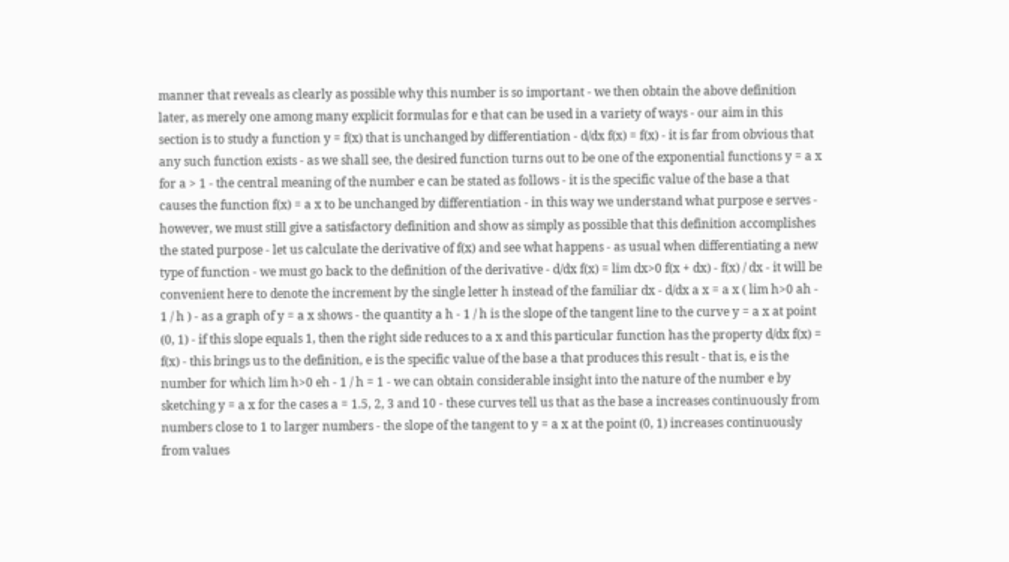manner that reveals as clearly as possible why this number is so important - we then obtain the above definition later, as merely one among many explicit formulas for e that can be used in a variety of ways - our aim in this section is to study a function y = f(x) that is unchanged by differentiation - d/dx f(x) = f(x) - it is far from obvious that any such function exists - as we shall see, the desired function turns out to be one of the exponential functions y = a x for a > 1 - the central meaning of the number e can be stated as follows - it is the specific value of the base a that causes the function f(x) = a x to be unchanged by differentiation - in this way we understand what purpose e serves - however, we must still give a satisfactory definition and show as simply as possible that this definition accomplishes the stated purpose - let us calculate the derivative of f(x) and see what happens - as usual when differentiating a new type of function - we must go back to the definition of the derivative - d/dx f(x) = lim dx>0 f(x + dx) - f(x) / dx - it will be convenient here to denote the increment by the single letter h instead of the familiar dx - d/dx a x = a x ( lim h>0 ah - 1 / h ) - as a graph of y = a x shows - the quantity a h - 1 / h is the slope of the tangent line to the curve y = a x at point (0, 1) - if this slope equals 1, then the right side reduces to a x and this particular function has the property d/dx f(x) = f(x) - this brings us to the definition, e is the specific value of the base a that produces this result - that is, e is the number for which lim h>0 eh - 1 / h = 1 - we can obtain considerable insight into the nature of the number e by sketching y = a x for the cases a = 1.5, 2, 3 and 10 - these curves tell us that as the base a increases continuously from numbers close to 1 to larger numbers - the slope of the tangent to y = a x at the point (0, 1) increases continuously from values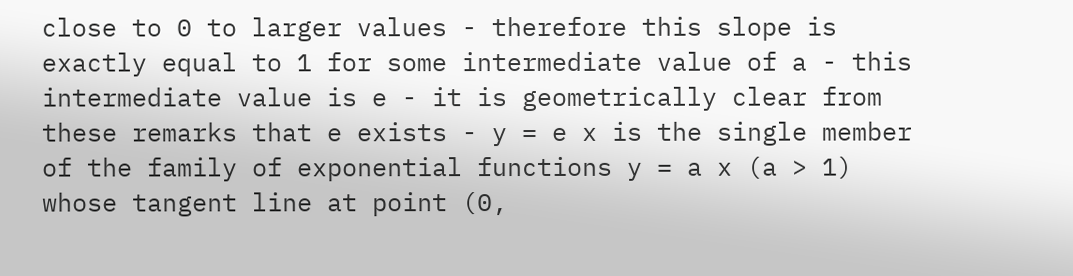close to 0 to larger values - therefore this slope is exactly equal to 1 for some intermediate value of a - this intermediate value is e - it is geometrically clear from these remarks that e exists - y = e x is the single member of the family of exponential functions y = a x (a > 1) whose tangent line at point (0,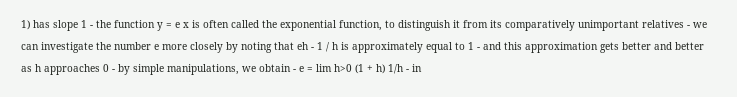1) has slope 1 - the function y = e x is often called the exponential function, to distinguish it from its comparatively unimportant relatives - we can investigate the number e more closely by noting that eh - 1 / h is approximately equal to 1 - and this approximation gets better and better as h approaches 0 - by simple manipulations, we obtain - e = lim h>0 (1 + h) 1/h - in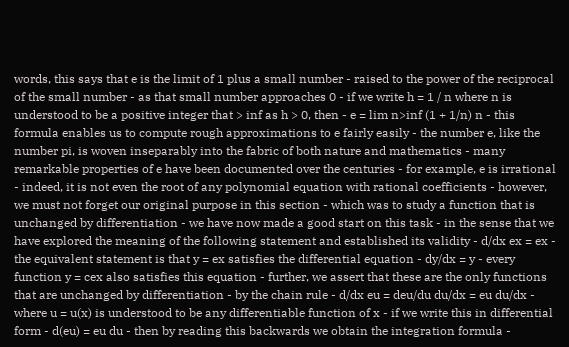words, this says that e is the limit of 1 plus a small number - raised to the power of the reciprocal of the small number - as that small number approaches 0 - if we write h = 1 / n where n is understood to be a positive integer that > inf as h > 0, then - e = lim n>inf (1 + 1/n) n - this formula enables us to compute rough approximations to e fairly easily - the number e, like the number pi, is woven inseparably into the fabric of both nature and mathematics - many remarkable properties of e have been documented over the centuries - for example, e is irrational - indeed, it is not even the root of any polynomial equation with rational coefficients - however, we must not forget our original purpose in this section - which was to study a function that is unchanged by differentiation - we have now made a good start on this task - in the sense that we have explored the meaning of the following statement and established its validity - d/dx ex = ex - the equivalent statement is that y = ex satisfies the differential equation - dy/dx = y - every function y = cex also satisfies this equation - further, we assert that these are the only functions that are unchanged by differentiation - by the chain rule - d/dx eu = deu/du du/dx = eu du/dx - where u = u(x) is understood to be any differentiable function of x - if we write this in differential form - d(eu) = eu du - then by reading this backwards we obtain the integration formula -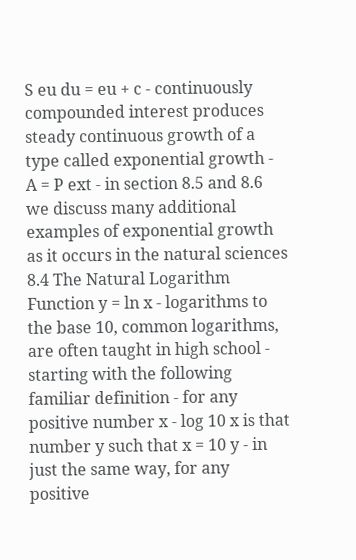S eu du = eu + c - continuously compounded interest produces steady continuous growth of a type called exponential growth - A = P ext - in section 8.5 and 8.6 we discuss many additional examples of exponential growth as it occurs in the natural sciences 8.4 The Natural Logarithm Function y = ln x - logarithms to the base 10, common logarithms, are often taught in high school - starting with the following familiar definition - for any positive number x - log 10 x is that number y such that x = 10 y - in just the same way, for any positive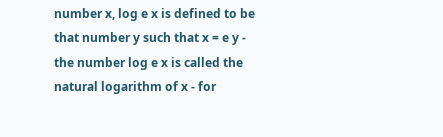number x, log e x is defined to be that number y such that x = e y - the number log e x is called the natural logarithm of x - for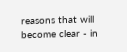reasons that will become clear - in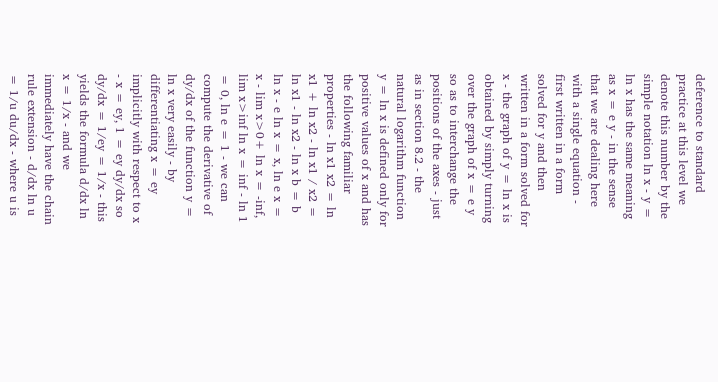deference to standard practice at this level we denote this number by the simple notation ln x - y = ln x has the same meaning as x = e y - in the sense that we are dealing here with a single equation - first written in a form solved for y and then written in a form solved for x - the graph of y = ln x is obtained by simply turning over the graph of x = e y so as to interchange the positions of the axes - just as in section 8.2 - the natural logarithm function y = ln x is defined only for positive values of x and has the following familiar properties - ln x1 x2 = ln x1 + ln x2 - ln x1 / x2 = ln x1 - ln x2 - ln x b = b ln x - e ln x = x, ln e x = x - lim x>0+ ln x = -inf, lim x>inf ln x = inf - ln 1 = 0, ln e = 1 - we can compute the derivative of dy/dx of the function y = ln x very easily - by differentiating x = ey implicitly with respect to x - x = ey, 1 = ey dy/dx so dy/dx = 1/ey = 1/x - this yields the formula d/dx ln x = 1/x - and we immediately have the chain rule extension - d/dx ln u = 1/u du/dx - where u is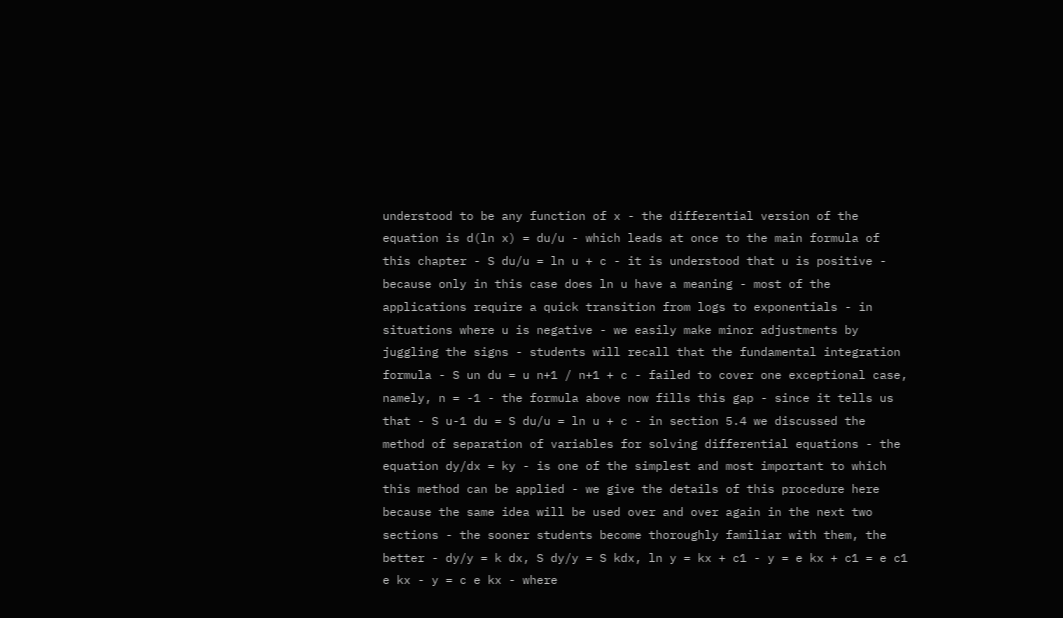understood to be any function of x - the differential version of the equation is d(ln x) = du/u - which leads at once to the main formula of this chapter - S du/u = ln u + c - it is understood that u is positive - because only in this case does ln u have a meaning - most of the applications require a quick transition from logs to exponentials - in situations where u is negative - we easily make minor adjustments by juggling the signs - students will recall that the fundamental integration formula - S un du = u n+1 / n+1 + c - failed to cover one exceptional case, namely, n = -1 - the formula above now fills this gap - since it tells us that - S u-1 du = S du/u = ln u + c - in section 5.4 we discussed the method of separation of variables for solving differential equations - the equation dy/dx = ky - is one of the simplest and most important to which this method can be applied - we give the details of this procedure here because the same idea will be used over and over again in the next two sections - the sooner students become thoroughly familiar with them, the better - dy/y = k dx, S dy/y = S kdx, ln y = kx + c1 - y = e kx + c1 = e c1 e kx - y = c e kx - where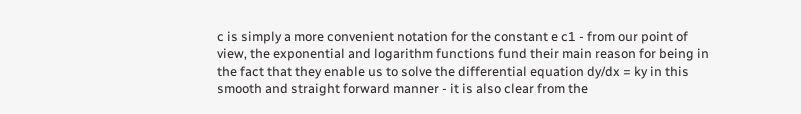c is simply a more convenient notation for the constant e c1 - from our point of view, the exponential and logarithm functions fund their main reason for being in the fact that they enable us to solve the differential equation dy/dx = ky in this smooth and straight forward manner - it is also clear from the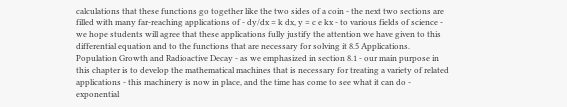calculations that these functions go together like the two sides of a coin - the next two sections are filled with many far-reaching applications of - dy/dx = k dx, y = c e kx - to various fields of science - we hope students will agree that these applications fully justify the attention we have given to this differential equation and to the functions that are necessary for solving it 8.5 Applications. Population Growth and Radioactive Decay - as we emphasized in section 8.1 - our main purpose in this chapter is to develop the mathematical machines that is necessary for treating a variety of related applications - this machinery is now in place, and the time has come to see what it can do - exponential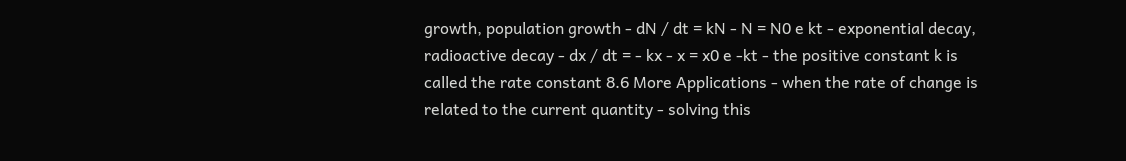growth, population growth - dN / dt = kN - N = N0 e kt - exponential decay, radioactive decay - dx / dt = - kx - x = x0 e -kt - the positive constant k is called the rate constant 8.6 More Applications - when the rate of change is related to the current quantity - solving this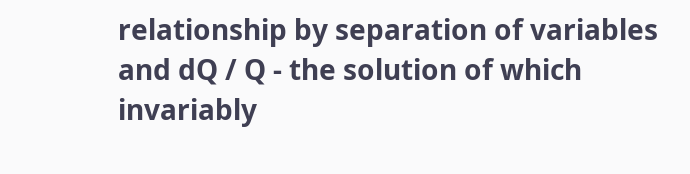relationship by separation of variables and dQ / Q - the solution of which invariably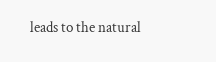leads to the natural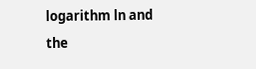logarithm ln and the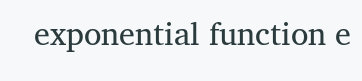exponential function e